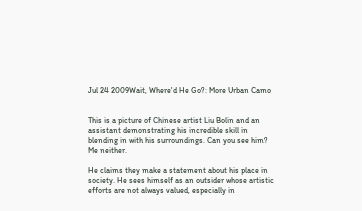Jul 24 2009Wait, Where'd He Go?: More Urban Camo


This is a picture of Chinese artist Liu Bolin and an assistant demonstrating his incredible skill in blending in with his surroundings. Can you see him? Me neither.

He claims they make a statement about his place in society. He sees himself as an outsider whose artistic efforts are not always valued, especially in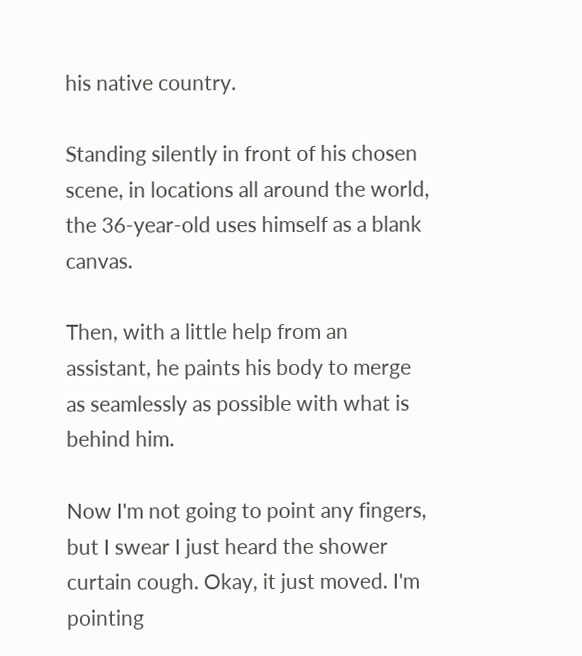his native country.

Standing silently in front of his chosen scene, in locations all around the world, the 36-year-old uses himself as a blank canvas.

Then, with a little help from an assistant, he paints his body to merge as seamlessly as possible with what is behind him.

Now I'm not going to point any fingers, but I swear I just heard the shower curtain cough. Okay, it just moved. I'm pointing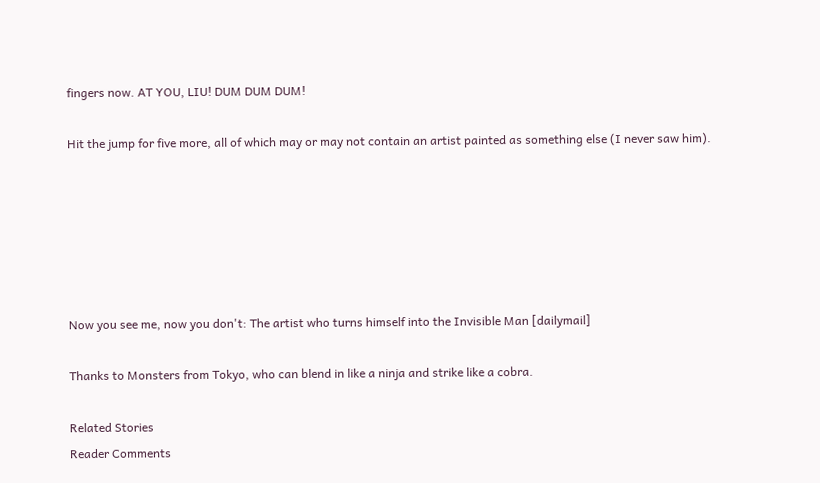fingers now. AT YOU, LIU! DUM DUM DUM!

Hit the jump for five more, all of which may or may not contain an artist painted as something else (I never saw him).






Now you see me, now you don't: The artist who turns himself into the Invisible Man [dailymail]

Thanks to Monsters from Tokyo, who can blend in like a ninja and strike like a cobra.

Related Stories
Reader Comments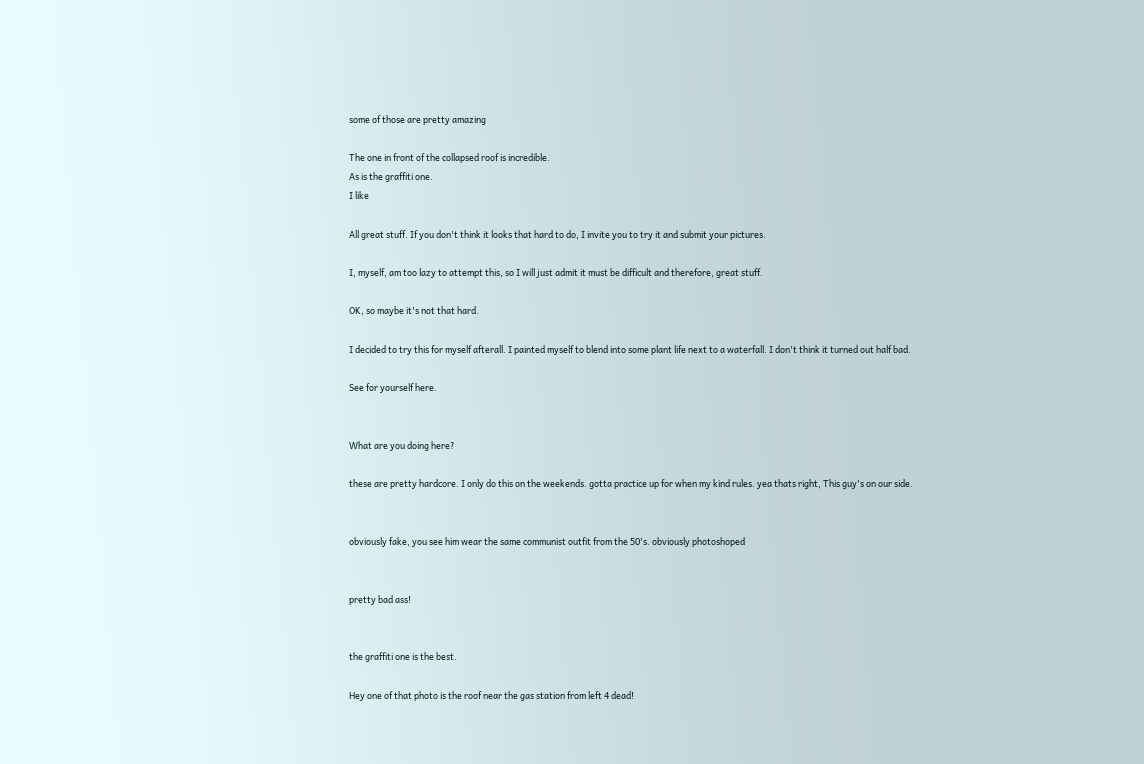some of those are pretty amazing

The one in front of the collapsed roof is incredible.
As is the graffiti one.
I like

All great stuff. If you don't think it looks that hard to do, I invite you to try it and submit your pictures.

I, myself, am too lazy to attempt this, so I will just admit it must be difficult and therefore, great stuff.

OK, so maybe it's not that hard.

I decided to try this for myself afterall. I painted myself to blend into some plant life next to a waterfall. I don't think it turned out half bad.

See for yourself here.


What are you doing here?

these are pretty hardcore. I only do this on the weekends. gotta practice up for when my kind rules. yea thats right, This guy's on our side.


obviously fake, you see him wear the same communist outfit from the 50's. obviously photoshoped


pretty bad ass!


the graffiti one is the best.

Hey one of that photo is the roof near the gas station from left 4 dead!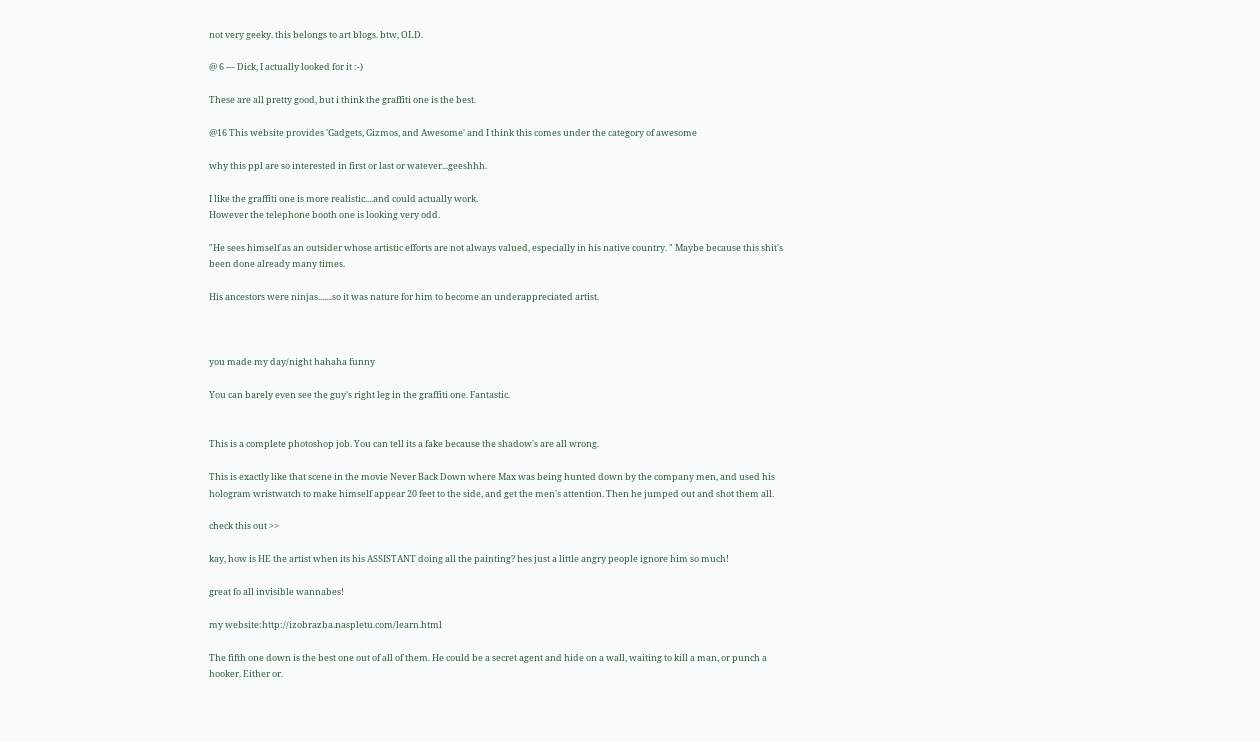not very geeky. this belongs to art blogs. btw, OLD.

@ 6 --- Dick, I actually looked for it :-)

These are all pretty good, but i think the graffiti one is the best.

@16 This website provides 'Gadgets, Gizmos, and Awesome' and I think this comes under the category of awesome

why this ppl are so interested in first or last or watever...geeshhh.

I like the graffiti one is more realistic....and could actually work.
However the telephone booth one is looking very odd.

"He sees himself as an outsider whose artistic efforts are not always valued, especially in his native country. " Maybe because this shit's been done already many times.

His ancestors were ninjas.......so it was nature for him to become an underappreciated artist.



you made my day/night hahaha funny

You can barely even see the guy's right leg in the graffiti one. Fantastic.


This is a complete photoshop job. You can tell its a fake because the shadow's are all wrong.

This is exactly like that scene in the movie Never Back Down where Max was being hunted down by the company men, and used his hologram wristwatch to make himself appear 20 feet to the side, and get the men's attention. Then he jumped out and shot them all.

check this out >>

kay, how is HE the artist when its his ASSISTANT doing all the painting? hes just a little angry people ignore him so much!

great fo all invisible wannabes!

my website:http://izobrazba.naspletu.com/learn.html

The fifth one down is the best one out of all of them. He could be a secret agent and hide on a wall, waiting to kill a man, or punch a hooker. Either or.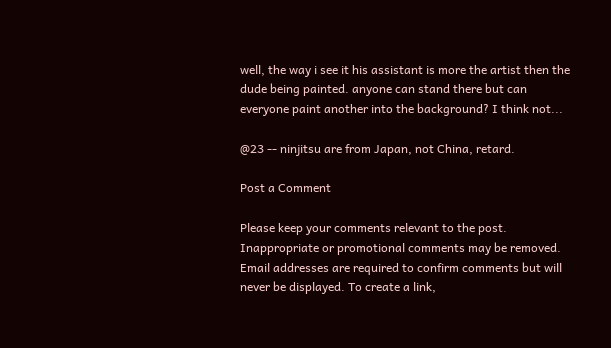well, the way i see it his assistant is more the artist then the dude being painted. anyone can stand there but can everyone paint another into the background? I think not...

@23 -- ninjitsu are from Japan, not China, retard.

Post a Comment

Please keep your comments relevant to the post. Inappropriate or promotional comments may be removed. Email addresses are required to confirm comments but will never be displayed. To create a link,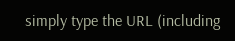simply type the URL (including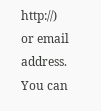http://) or email address. You can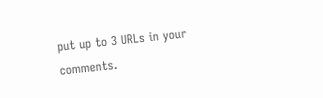put up to 3 URLs in your comments.